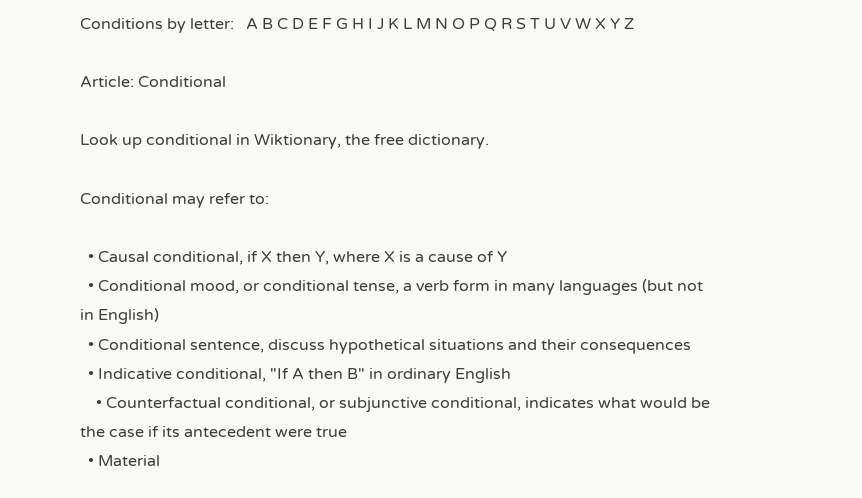Conditions by letter:   A B C D E F G H I J K L M N O P Q R S T U V W X Y Z

Article: Conditional

Look up conditional in Wiktionary, the free dictionary.

Conditional may refer to:

  • Causal conditional, if X then Y, where X is a cause of Y
  • Conditional mood, or conditional tense, a verb form in many languages (but not in English)
  • Conditional sentence, discuss hypothetical situations and their consequences
  • Indicative conditional, "If A then B" in ordinary English
    • Counterfactual conditional, or subjunctive conditional, indicates what would be the case if its antecedent were true
  • Material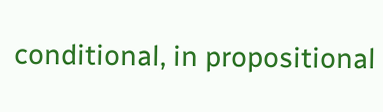conditional, in propositional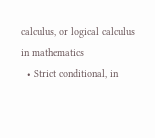calculus, or logical calculus in mathematics
  • Strict conditional, in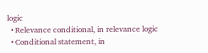logic
  • Relevance conditional, in relevance logic
  • Conditional statement, in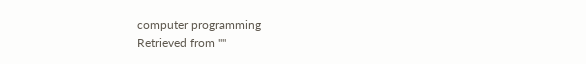computer programming
Retrieved from ""